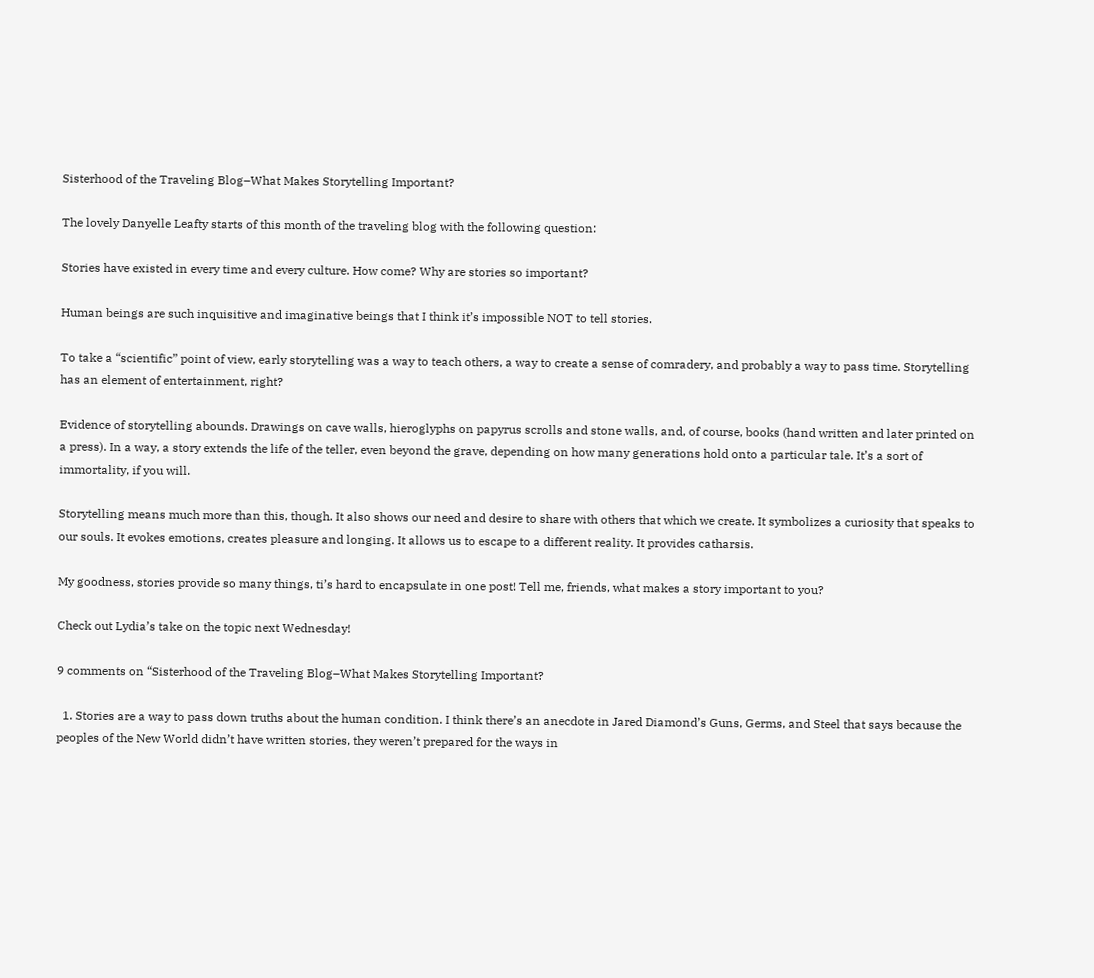Sisterhood of the Traveling Blog–What Makes Storytelling Important?

The lovely Danyelle Leafty starts of this month of the traveling blog with the following question:

Stories have existed in every time and every culture. How come? Why are stories so important?

Human beings are such inquisitive and imaginative beings that I think it’s impossible NOT to tell stories.

To take a “scientific” point of view, early storytelling was a way to teach others, a way to create a sense of comradery, and probably a way to pass time. Storytelling has an element of entertainment, right?

Evidence of storytelling abounds. Drawings on cave walls, hieroglyphs on papyrus scrolls and stone walls, and, of course, books (hand written and later printed on a press). In a way, a story extends the life of the teller, even beyond the grave, depending on how many generations hold onto a particular tale. It’s a sort of immortality, if you will.

Storytelling means much more than this, though. It also shows our need and desire to share with others that which we create. It symbolizes a curiosity that speaks to our souls. It evokes emotions, creates pleasure and longing. It allows us to escape to a different reality. It provides catharsis.

My goodness, stories provide so many things, ti’s hard to encapsulate in one post! Tell me, friends, what makes a story important to you?

Check out Lydia’s take on the topic next Wednesday!

9 comments on “Sisterhood of the Traveling Blog–What Makes Storytelling Important?

  1. Stories are a way to pass down truths about the human condition. I think there’s an anecdote in Jared Diamond’s Guns, Germs, and Steel that says because the peoples of the New World didn’t have written stories, they weren’t prepared for the ways in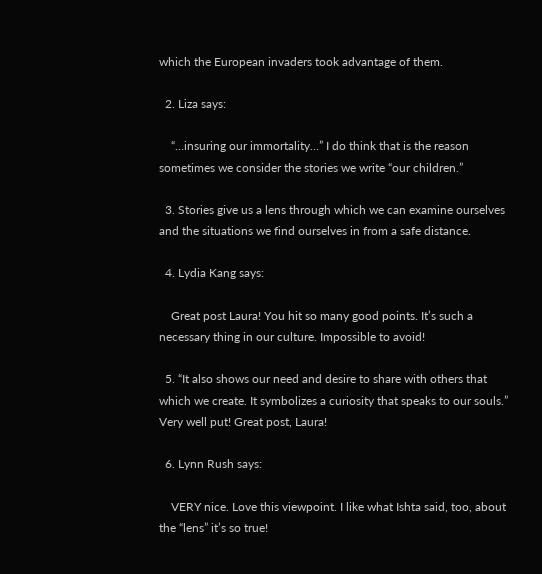which the European invaders took advantage of them.

  2. Liza says:

    “…insuring our immortality…” I do think that is the reason sometimes we consider the stories we write “our children.”

  3. Stories give us a lens through which we can examine ourselves and the situations we find ourselves in from a safe distance.

  4. Lydia Kang says:

    Great post Laura! You hit so many good points. It’s such a necessary thing in our culture. Impossible to avoid!

  5. “It also shows our need and desire to share with others that which we create. It symbolizes a curiosity that speaks to our souls.” Very well put! Great post, Laura!

  6. Lynn Rush says:

    VERY nice. Love this viewpoint. I like what Ishta said, too, about the “lens” it’s so true!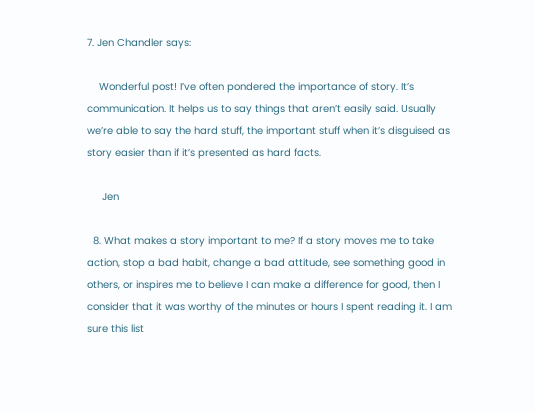7. Jen Chandler says:

    Wonderful post! I’ve often pondered the importance of story. It’s communication. It helps us to say things that aren’t easily said. Usually we’re able to say the hard stuff, the important stuff when it’s disguised as story easier than if it’s presented as hard facts.

     Jen

  8. What makes a story important to me? If a story moves me to take action, stop a bad habit, change a bad attitude, see something good in others, or inspires me to believe I can make a difference for good, then I consider that it was worthy of the minutes or hours I spent reading it. I am sure this list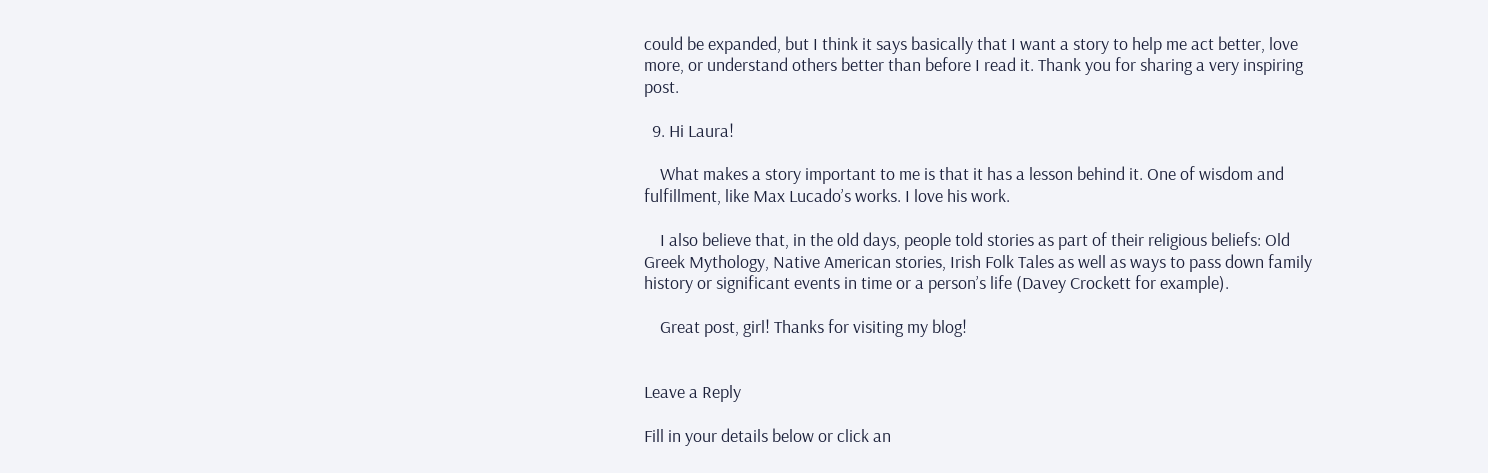could be expanded, but I think it says basically that I want a story to help me act better, love more, or understand others better than before I read it. Thank you for sharing a very inspiring post.

  9. Hi Laura!

    What makes a story important to me is that it has a lesson behind it. One of wisdom and fulfillment, like Max Lucado’s works. I love his work.

    I also believe that, in the old days, people told stories as part of their religious beliefs: Old Greek Mythology, Native American stories, Irish Folk Tales as well as ways to pass down family history or significant events in time or a person’s life (Davey Crockett for example).

    Great post, girl! Thanks for visiting my blog!


Leave a Reply

Fill in your details below or click an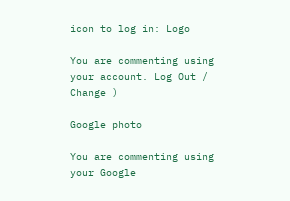icon to log in: Logo

You are commenting using your account. Log Out /  Change )

Google photo

You are commenting using your Google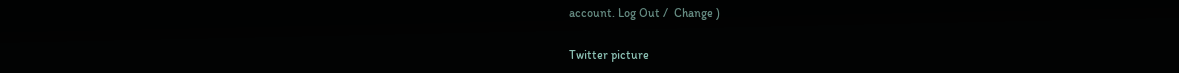account. Log Out /  Change )

Twitter picture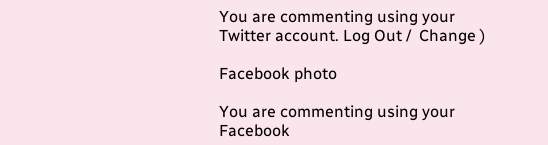You are commenting using your Twitter account. Log Out /  Change )

Facebook photo

You are commenting using your Facebook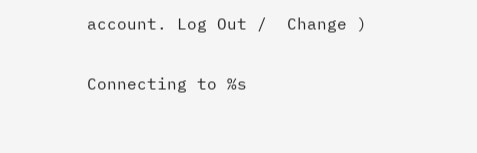account. Log Out /  Change )

Connecting to %s